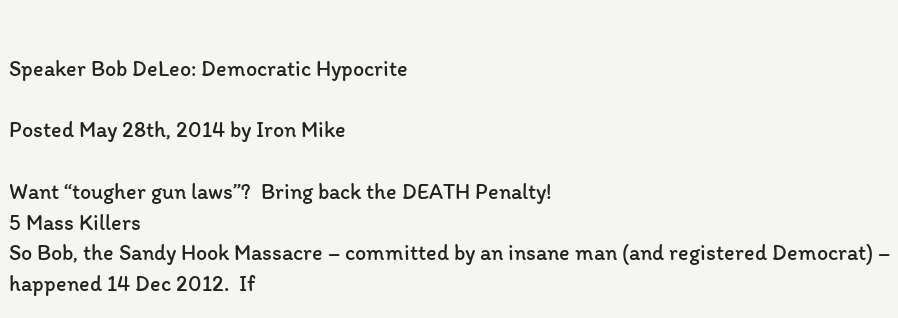Speaker Bob DeLeo: Democratic Hypocrite

Posted May 28th, 2014 by Iron Mike

Want “tougher gun laws”?  Bring back the DEATH Penalty!
5 Mass Killers
So Bob, the Sandy Hook Massacre – committed by an insane man (and registered Democrat) – happened 14 Dec 2012.  If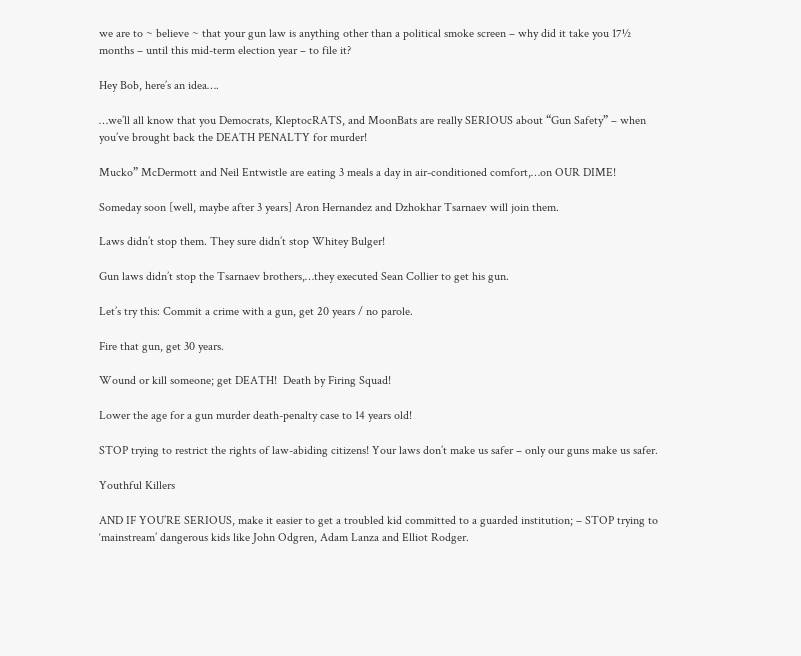we are to ~ believe ~ that your gun law is anything other than a political smoke screen – why did it take you 17½ months – until this mid-term election year – to file it?

Hey Bob, here’s an idea….

…we’ll all know that you Democrats, KleptocRATS, and MoonBats are really SERIOUS about “Gun Safety” – when you’ve brought back the DEATH PENALTY for murder!

Mucko” McDermott and Neil Entwistle are eating 3 meals a day in air-conditioned comfort,…on OUR DIME!

Someday soon [well, maybe after 3 years] Aron Hernandez and Dzhokhar Tsarnaev will join them.

Laws didn’t stop them. They sure didn’t stop Whitey Bulger!

Gun laws didn’t stop the Tsarnaev brothers,…they executed Sean Collier to get his gun.

Let’s try this: Commit a crime with a gun, get 20 years / no parole.

Fire that gun, get 30 years.

Wound or kill someone; get DEATH!  Death by Firing Squad!

Lower the age for a gun murder death-penalty case to 14 years old!

STOP trying to restrict the rights of law-abiding citizens! Your laws don’t make us safer – only our guns make us safer.

Youthful Killers

AND IF YOU’RE SERIOUS, make it easier to get a troubled kid committed to a guarded institution; – STOP trying to ‘mainstream’ dangerous kids like John Odgren, Adam Lanza and Elliot Rodger.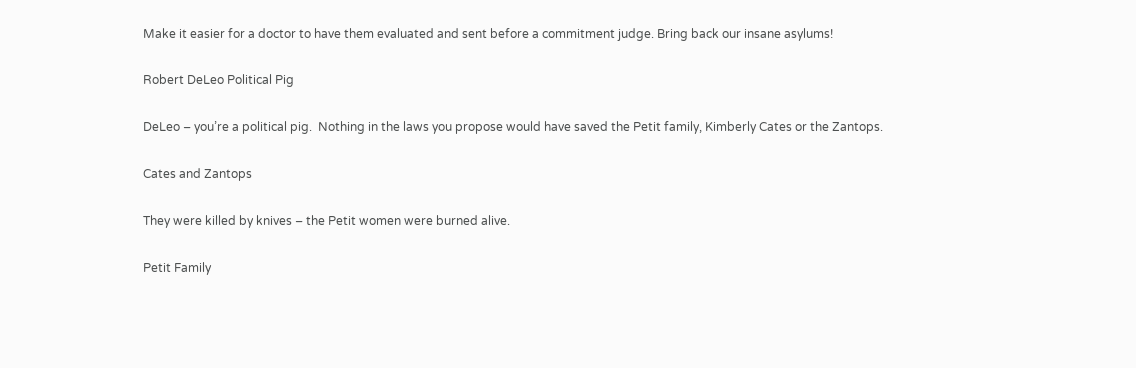Make it easier for a doctor to have them evaluated and sent before a commitment judge. Bring back our insane asylums!

Robert DeLeo Political Pig

DeLeo – you’re a political pig.  Nothing in the laws you propose would have saved the Petit family, Kimberly Cates or the Zantops.

Cates and Zantops

They were killed by knives – the Petit women were burned alive.

Petit Family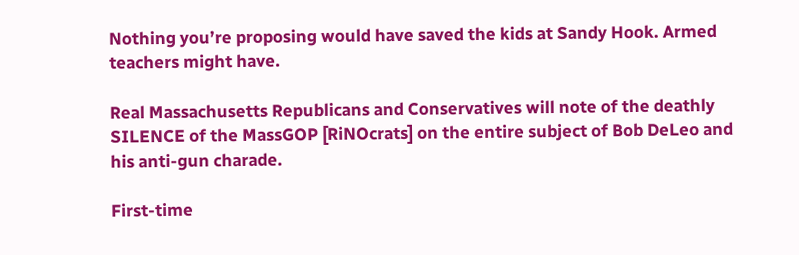Nothing you’re proposing would have saved the kids at Sandy Hook. Armed teachers might have.

Real Massachusetts Republicans and Conservatives will note of the deathly SILENCE of the MassGOP [RiNOcrats] on the entire subject of Bob DeLeo and his anti-gun charade.

First-time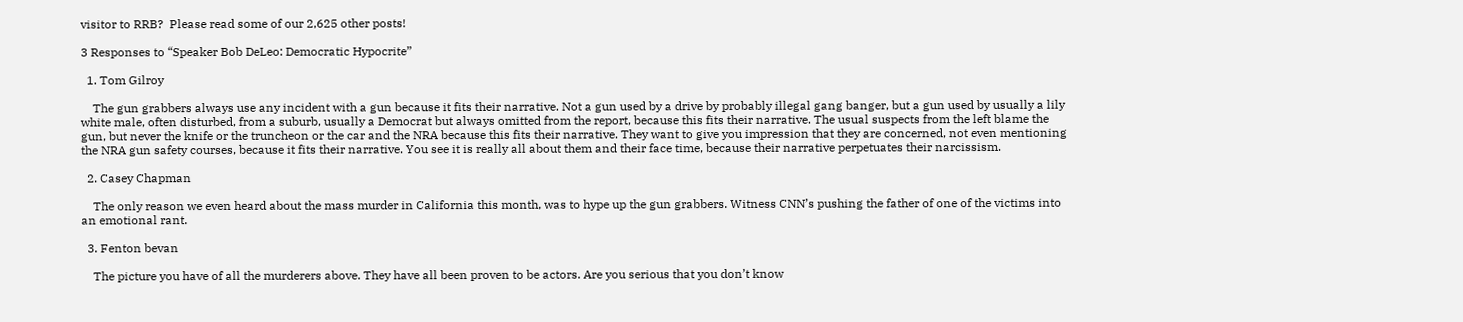visitor to RRB?  Please read some of our 2,625 other posts!

3 Responses to “Speaker Bob DeLeo: Democratic Hypocrite”

  1. Tom Gilroy

    The gun grabbers always use any incident with a gun because it fits their narrative. Not a gun used by a drive by probably illegal gang banger, but a gun used by usually a lily white male, often disturbed, from a suburb, usually a Democrat but always omitted from the report, because this fits their narrative. The usual suspects from the left blame the gun, but never the knife or the truncheon or the car and the NRA because this fits their narrative. They want to give you impression that they are concerned, not even mentioning the NRA gun safety courses, because it fits their narrative. You see it is really all about them and their face time, because their narrative perpetuates their narcissism.

  2. Casey Chapman

    The only reason we even heard about the mass murder in California this month, was to hype up the gun grabbers. Witness CNN’s pushing the father of one of the victims into an emotional rant.

  3. Fenton bevan

    The picture you have of all the murderers above. They have all been proven to be actors. Are you serious that you don’t know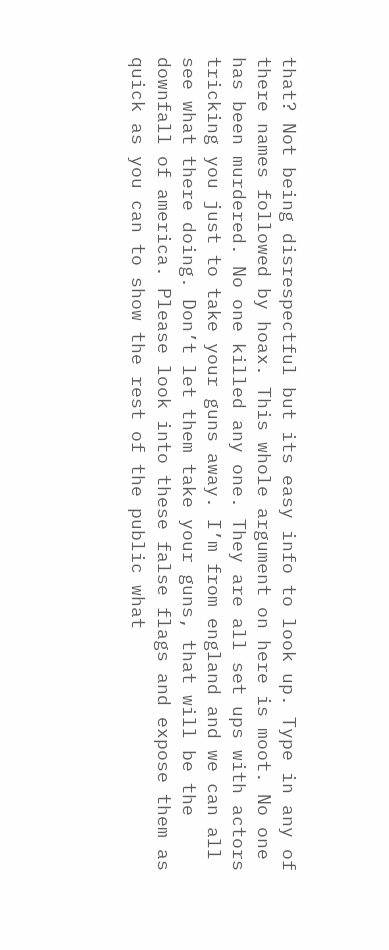that? Not being disrespectful but its easy info to look up. Type in any of there names followed by hoax. This whole argument on here is moot. No one has been murdered. No one killed any one. They are all set ups with actors tricking you just to take your guns away. I’m from england and we can all see what there doing. Don’t let them take your guns, that will be the downfall of america. Please look into these false flags and expose them as quick as you can to show the rest of the public what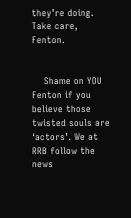they’re doing. Take care, Fenton.


    Shame on YOU Fenton if you believe those twisted souls are ‘actors’. We at RRB follow the news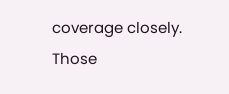coverage closely. Those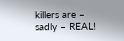killers are – sadly – REAL!